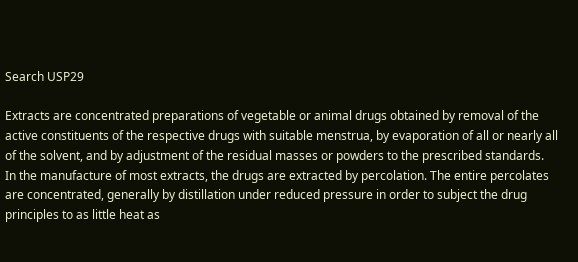Search USP29

Extracts are concentrated preparations of vegetable or animal drugs obtained by removal of the active constituents of the respective drugs with suitable menstrua, by evaporation of all or nearly all of the solvent, and by adjustment of the residual masses or powders to the prescribed standards.
In the manufacture of most extracts, the drugs are extracted by percolation. The entire percolates are concentrated, generally by distillation under reduced pressure in order to subject the drug principles to as little heat as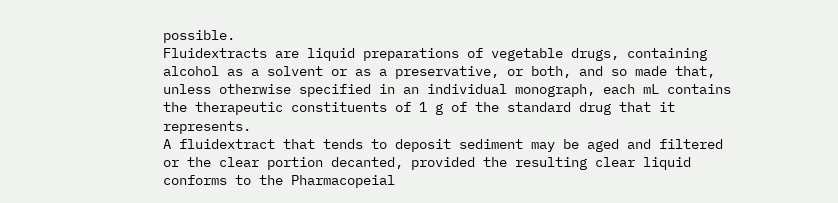possible.
Fluidextracts are liquid preparations of vegetable drugs, containing alcohol as a solvent or as a preservative, or both, and so made that, unless otherwise specified in an individual monograph, each mL contains the therapeutic constituents of 1 g of the standard drug that it represents.
A fluidextract that tends to deposit sediment may be aged and filtered or the clear portion decanted, provided the resulting clear liquid conforms to the Pharmacopeial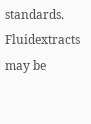standards.
Fluidextracts may be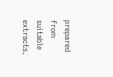prepared from suitable extracts.